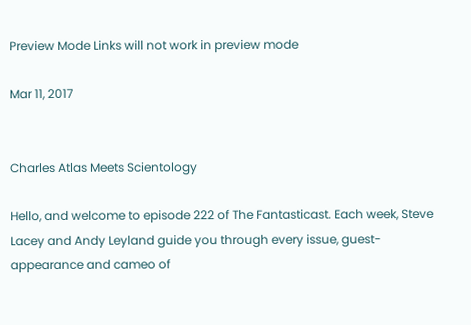Preview Mode Links will not work in preview mode

Mar 11, 2017


Charles Atlas Meets Scientology

Hello, and welcome to episode 222 of The Fantasticast. Each week, Steve Lacey and Andy Leyland guide you through every issue, guest-appearance and cameo of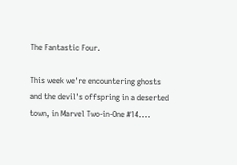The Fantastic Four.

This week we're encountering ghosts and the devil's offspring in a deserted town, in Marvel Two-in-One #14....